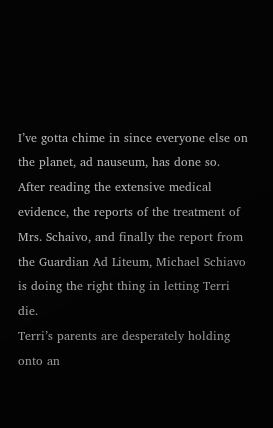I’ve gotta chime in since everyone else on the planet, ad nauseum, has done so.
After reading the extensive medical evidence, the reports of the treatment of Mrs. Schaivo, and finally the report from the Guardian Ad Liteum, Michael Schiavo is doing the right thing in letting Terri die.
Terri’s parents are desperately holding onto an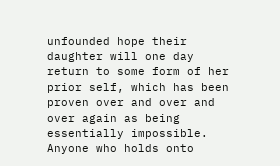unfounded hope their daughter will one day return to some form of her prior self, which has been proven over and over and over again as being essentially impossible.
Anyone who holds onto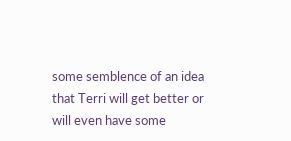some semblence of an idea that Terri will get better or will even have some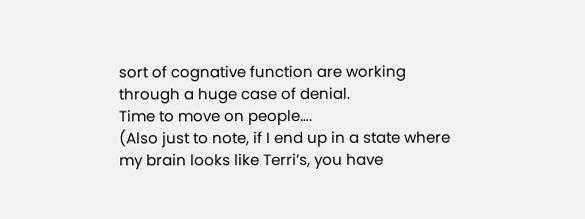sort of cognative function are working through a huge case of denial.
Time to move on people….
(Also just to note, if I end up in a state where my brain looks like Terri’s, you have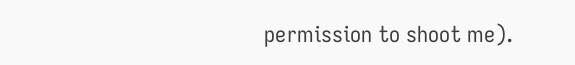permission to shoot me).